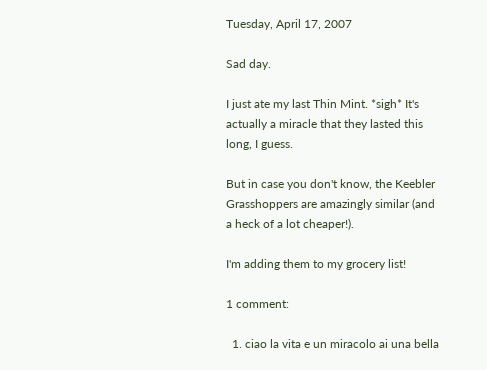Tuesday, April 17, 2007

Sad day.

I just ate my last Thin Mint. *sigh* It's actually a miracle that they lasted this long, I guess.

But in case you don't know, the Keebler Grasshoppers are amazingly similar (and a heck of a lot cheaper!).

I'm adding them to my grocery list!

1 comment:

  1. ciao la vita e un miracolo ai una bella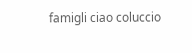famigli ciao coluccio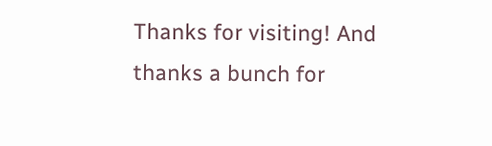Thanks for visiting! And thanks a bunch for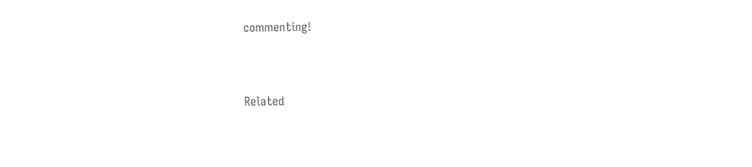commenting!


Related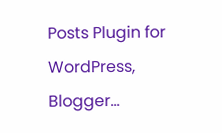Posts Plugin for WordPress, Blogger...